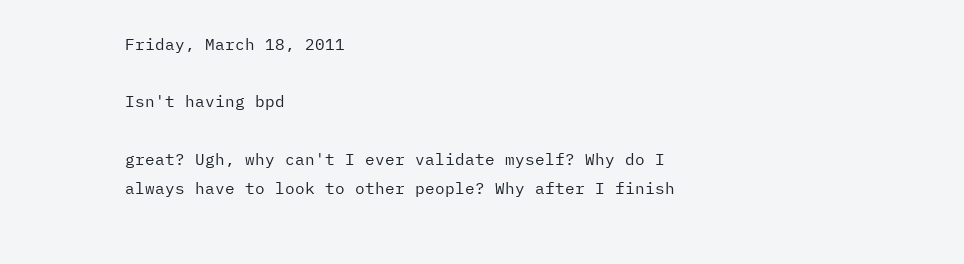Friday, March 18, 2011

Isn't having bpd

great? Ugh, why can't I ever validate myself? Why do I always have to look to other people? Why after I finish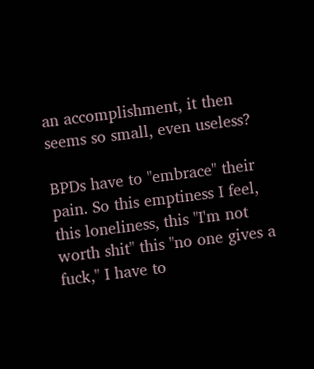an accomplishment, it then seems so small, even useless?

BPDs have to "embrace" their pain. So this emptiness I feel, this loneliness, this "I'm not worth shit" this "no one gives a fuck," I have to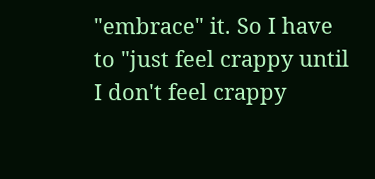"embrace" it. So I have to "just feel crappy until I don't feel crappy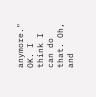anymore." OK. I think I can do that. Oh, and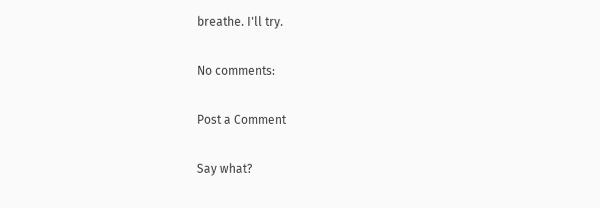breathe. I'll try.

No comments:

Post a Comment

Say what?